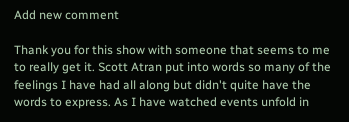Add new comment

Thank you for this show with someone that seems to me to really get it. Scott Atran put into words so many of the feelings I have had all along but didn't quite have the words to express. As I have watched events unfold in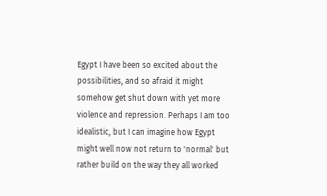Egypt I have been so excited about the possibilities, and so afraid it might somehow get shut down with yet more violence and repression. Perhaps I am too idealistic, but I can imagine how Egypt might well now not return to 'normal' but rather build on the way they all worked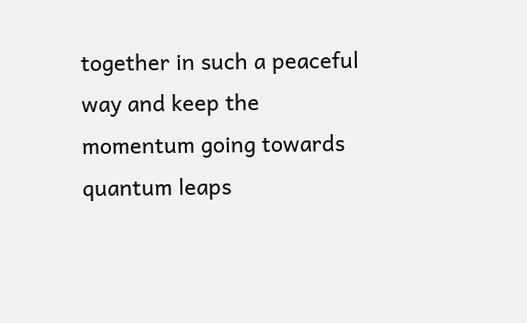together in such a peaceful way and keep the momentum going towards quantum leaps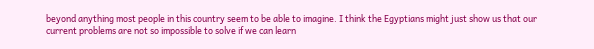beyond anything most people in this country seem to be able to imagine. I think the Egyptians might just show us that our current problems are not so impossible to solve if we can learn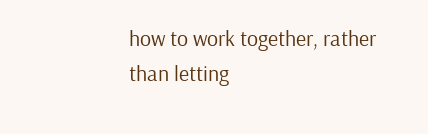how to work together, rather than letting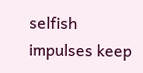selfish impulses keep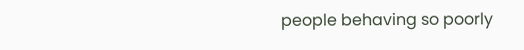people behaving so poorly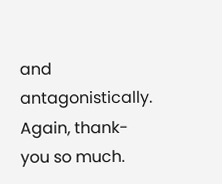and antagonistically. Again, thank-you so much.